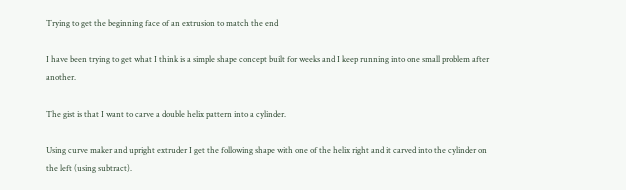Trying to get the beginning face of an extrusion to match the end

I have been trying to get what I think is a simple shape concept built for weeks and I keep running into one small problem after another.

The gist is that I want to carve a double helix pattern into a cylinder.

Using curve maker and upright extruder I get the following shape with one of the helix right and it carved into the cylinder on the left (using subtract).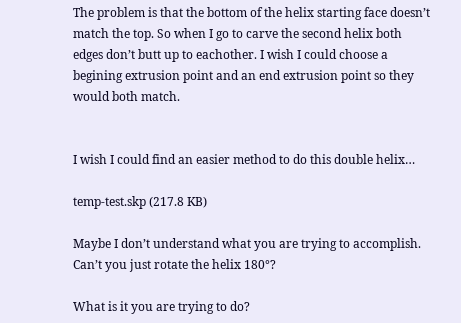The problem is that the bottom of the helix starting face doesn’t match the top. So when I go to carve the second helix both edges don’t butt up to eachother. I wish I could choose a begining extrusion point and an end extrusion point so they would both match.


I wish I could find an easier method to do this double helix…

temp-test.skp (217.8 KB)

Maybe I don’t understand what you are trying to accomplish. Can’t you just rotate the helix 180°?

What is it you are trying to do?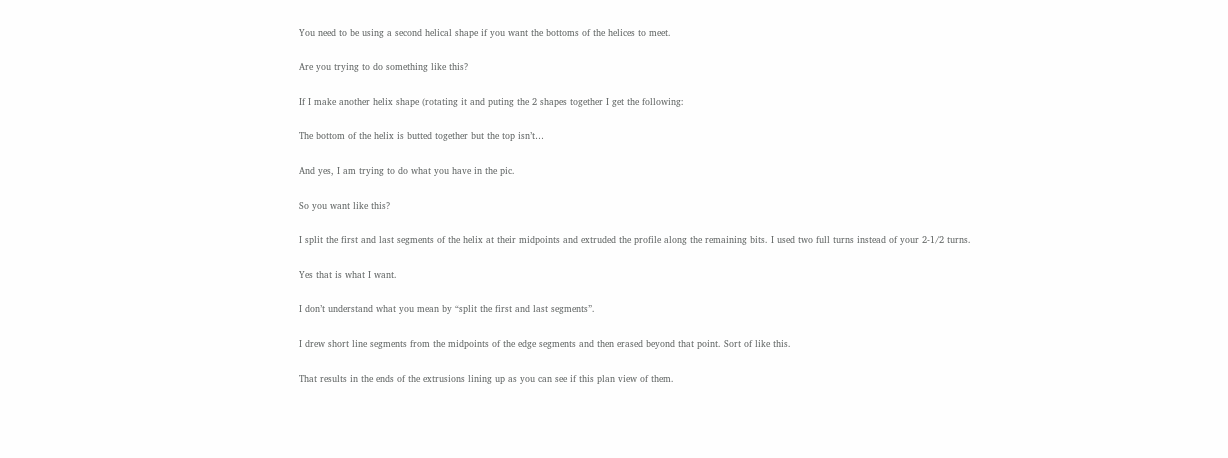You need to be using a second helical shape if you want the bottoms of the helices to meet.

Are you trying to do something like this?

If I make another helix shape (rotating it and puting the 2 shapes together I get the following:

The bottom of the helix is butted together but the top isn’t…

And yes, I am trying to do what you have in the pic.

So you want like this?

I split the first and last segments of the helix at their midpoints and extruded the profile along the remaining bits. I used two full turns instead of your 2-1/2 turns.

Yes that is what I want.

I don’t understand what you mean by “split the first and last segments”.

I drew short line segments from the midpoints of the edge segments and then erased beyond that point. Sort of like this.

That results in the ends of the extrusions lining up as you can see if this plan view of them.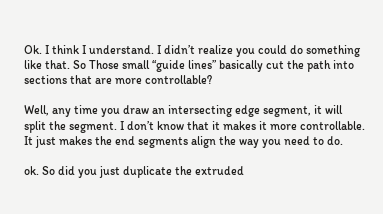Ok. I think I understand. I didn’t realize you could do something like that. So Those small “guide lines” basically cut the path into sections that are more controllable?

Well, any time you draw an intersecting edge segment, it will split the segment. I don’t know that it makes it more controllable. It just makes the end segments align the way you need to do.

ok. So did you just duplicate the extruded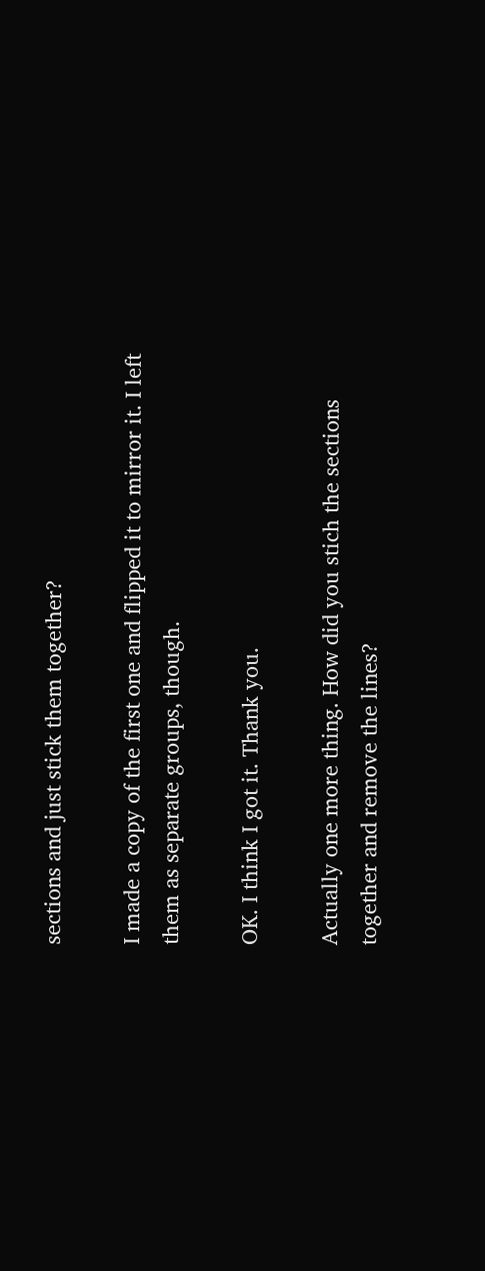sections and just stick them together?

I made a copy of the first one and flipped it to mirror it. I left them as separate groups, though.

OK. I think I got it. Thank you.

Actually one more thing. How did you stich the sections together and remove the lines?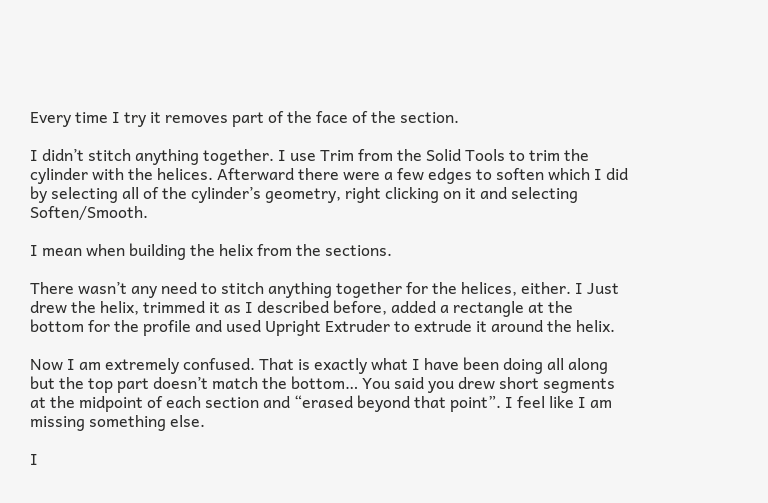Every time I try it removes part of the face of the section.

I didn’t stitch anything together. I use Trim from the Solid Tools to trim the cylinder with the helices. Afterward there were a few edges to soften which I did by selecting all of the cylinder’s geometry, right clicking on it and selecting Soften/Smooth.

I mean when building the helix from the sections.

There wasn’t any need to stitch anything together for the helices, either. I Just drew the helix, trimmed it as I described before, added a rectangle at the bottom for the profile and used Upright Extruder to extrude it around the helix.

Now I am extremely confused. That is exactly what I have been doing all along but the top part doesn’t match the bottom… You said you drew short segments at the midpoint of each section and “erased beyond that point”. I feel like I am missing something else.

I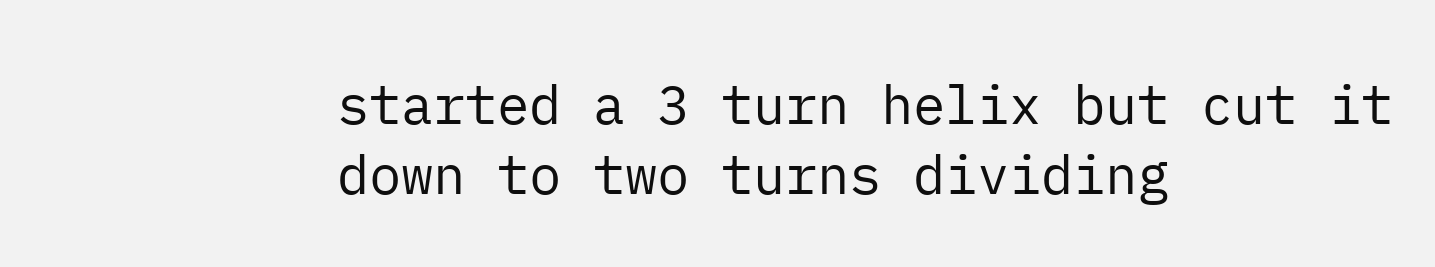started a 3 turn helix but cut it down to two turns dividing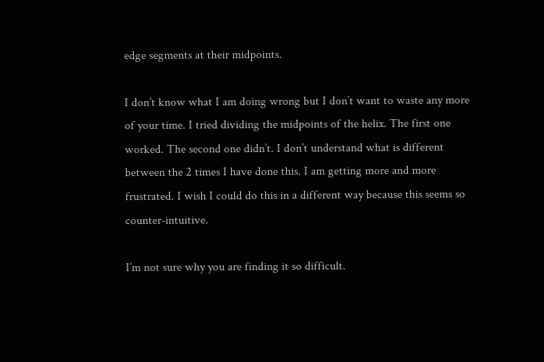edge segments at their midpoints.

I don’t know what I am doing wrong but I don’t want to waste any more of your time. I tried dividing the midpoints of the helix. The first one worked. The second one didn’t. I don’t understand what is different between the 2 times I have done this. I am getting more and more frustrated. I wish I could do this in a different way because this seems so counter-intuitive.

I’m not sure why you are finding it so difficult.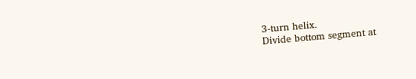3-turn helix.
Divide bottom segment at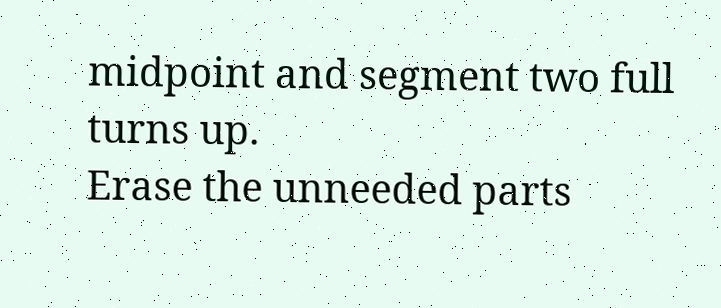midpoint and segment two full turns up.
Erase the unneeded parts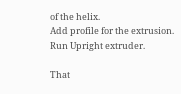of the helix.
Add profile for the extrusion.
Run Upright extruder.

That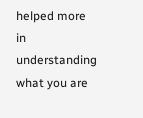helped more in understanding what you are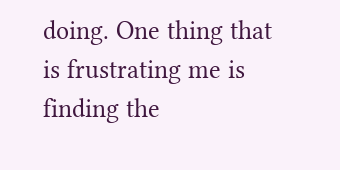doing. One thing that is frustrating me is finding the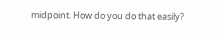midpoint. How do you do that easily?